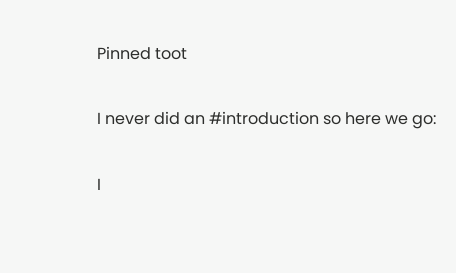Pinned toot

I never did an #introduction so here we go:

I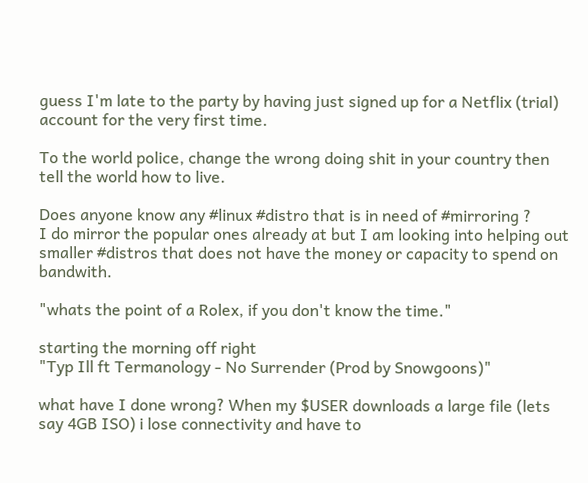guess I'm late to the party by having just signed up for a Netflix (trial) account for the very first time.

To the world police, change the wrong doing shit in your country then tell the world how to live.

Does anyone know any #linux #distro that is in need of #mirroring ?
I do mirror the popular ones already at but I am looking into helping out smaller #distros that does not have the money or capacity to spend on bandwith.

"whats the point of a Rolex, if you don't know the time."

starting the morning off right
"Typ Ill ft Termanology - No Surrender (Prod by Snowgoons)"

what have I done wrong? When my $USER downloads a large file (lets say 4GB ISO) i lose connectivity and have to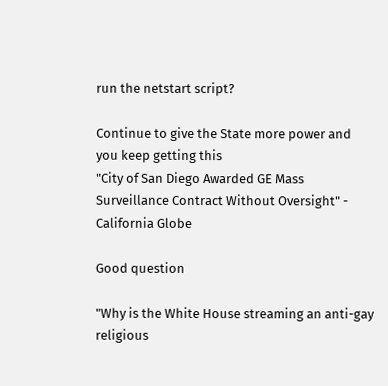run the netstart script?

Continue to give the State more power and you keep getting this
"City of San Diego Awarded GE Mass Surveillance Contract Without Oversight" - California Globe

Good question

"Why is the White House streaming an anti-gay religious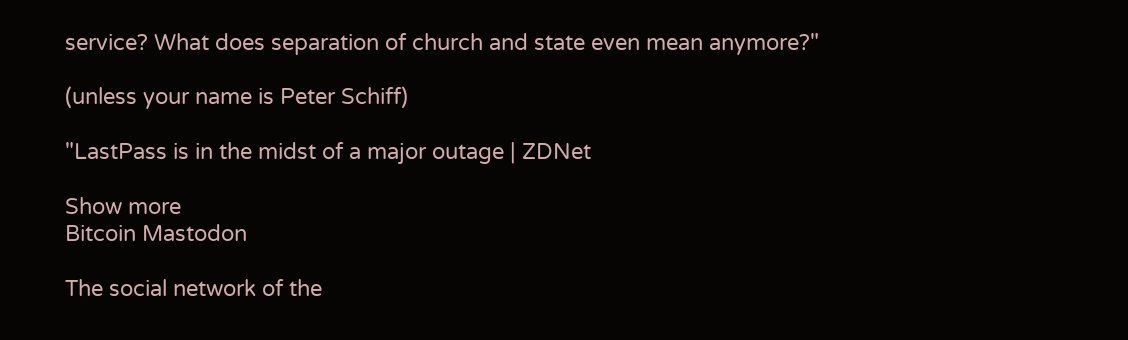service? What does separation of church and state even mean anymore?"

(unless your name is Peter Schiff)

"LastPass is in the midst of a major outage | ZDNet

Show more
Bitcoin Mastodon

The social network of the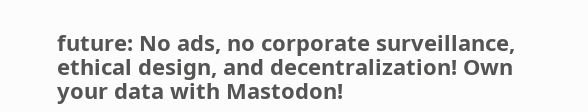future: No ads, no corporate surveillance, ethical design, and decentralization! Own your data with Mastodon!